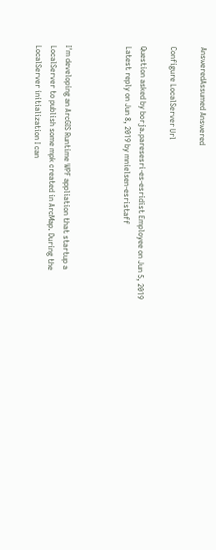AnsweredAssumed Answered

Configure LocalServer Url

Question asked by borja.paresesri-es-esridist Employee on Jun 5, 2019
Latest reply on Jun 8, 2019 by mnielsen-esristaff



I'm developing an ArcGIS Runtime WPF appliation that startup a LocalServer to publish some mpk created in ArcMap. During the LocalServer initialization I can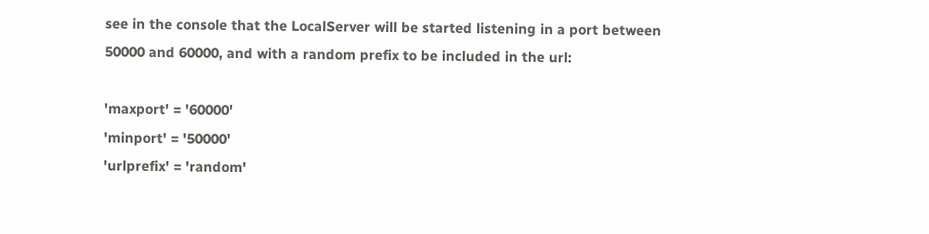see in the console that the LocalServer will be started listening in a port between 50000 and 60000, and with a random prefix to be included in the url:

'maxport' = '60000'
'minport' = '50000'
'urlprefix' = 'random'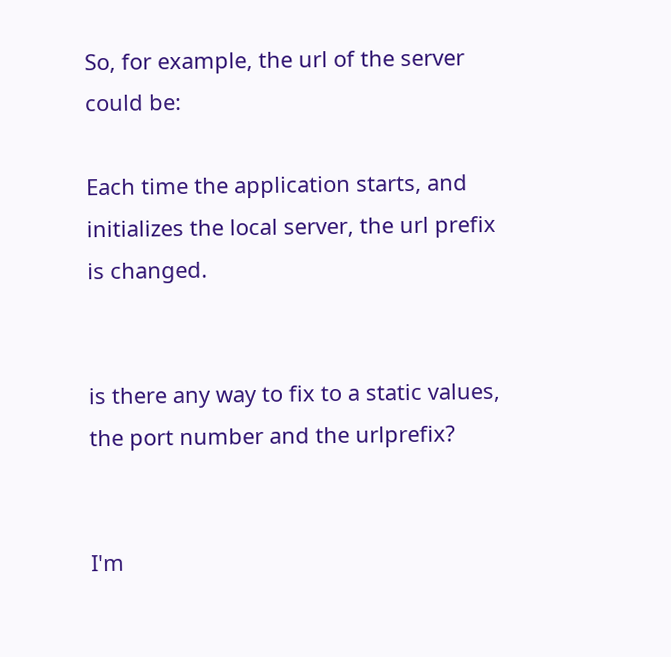So, for example, the url of the server could be:

Each time the application starts, and initializes the local server, the url prefix is changed.


is there any way to fix to a static values, the port number and the urlprefix?


I'm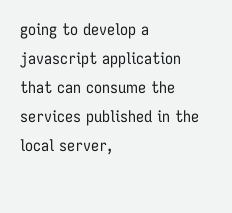going to develop a javascript application that can consume the services published in the local server,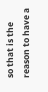so that is the reason to have a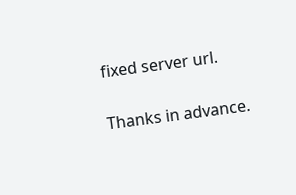fixed server url.


Thanks in advance.